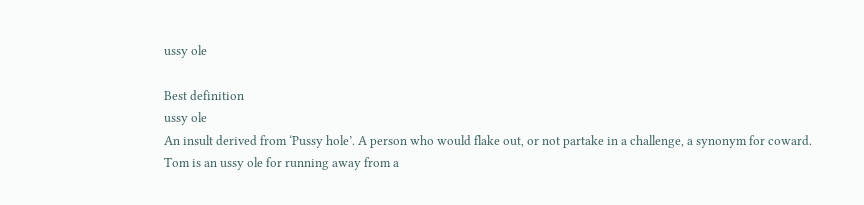ussy ole

Best definition
ussy ole
An insult derived from ‘Pussy hole’. A person who would flake out, or not partake in a challenge, a synonym for coward.
Tom is an ussy ole for running away from a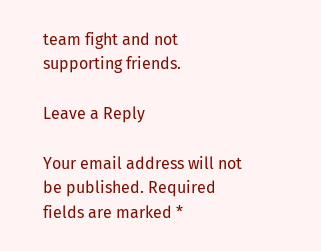team fight and not supporting friends.

Leave a Reply

Your email address will not be published. Required fields are marked *